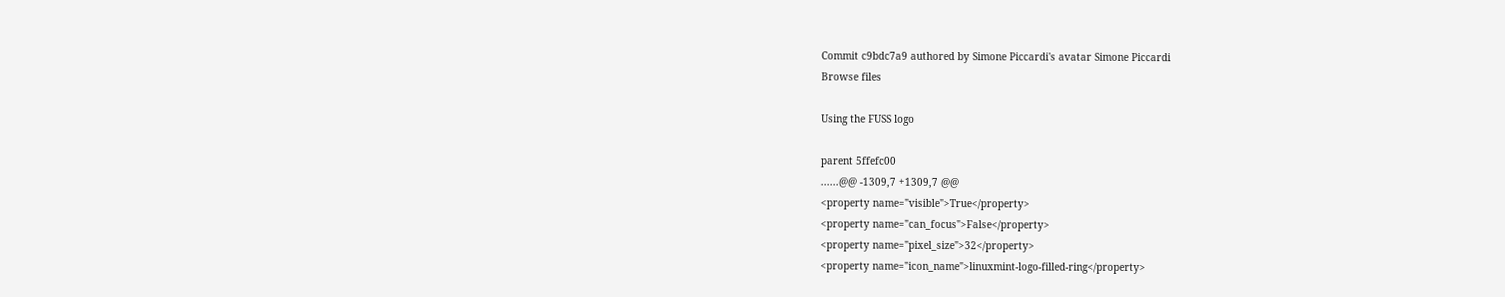Commit c9bdc7a9 authored by Simone Piccardi's avatar Simone Piccardi
Browse files

Using the FUSS logo

parent 5ffefc00
......@@ -1309,7 +1309,7 @@
<property name="visible">True</property>
<property name="can_focus">False</property>
<property name="pixel_size">32</property>
<property name="icon_name">linuxmint-logo-filled-ring</property>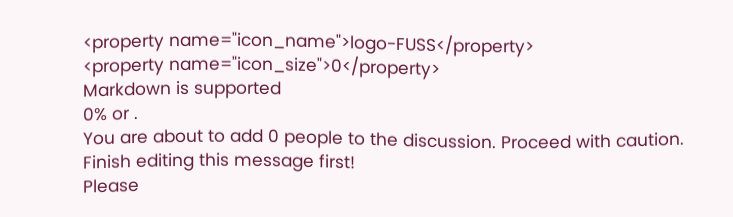<property name="icon_name">logo-FUSS</property>
<property name="icon_size">0</property>
Markdown is supported
0% or .
You are about to add 0 people to the discussion. Proceed with caution.
Finish editing this message first!
Please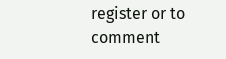register or to comment